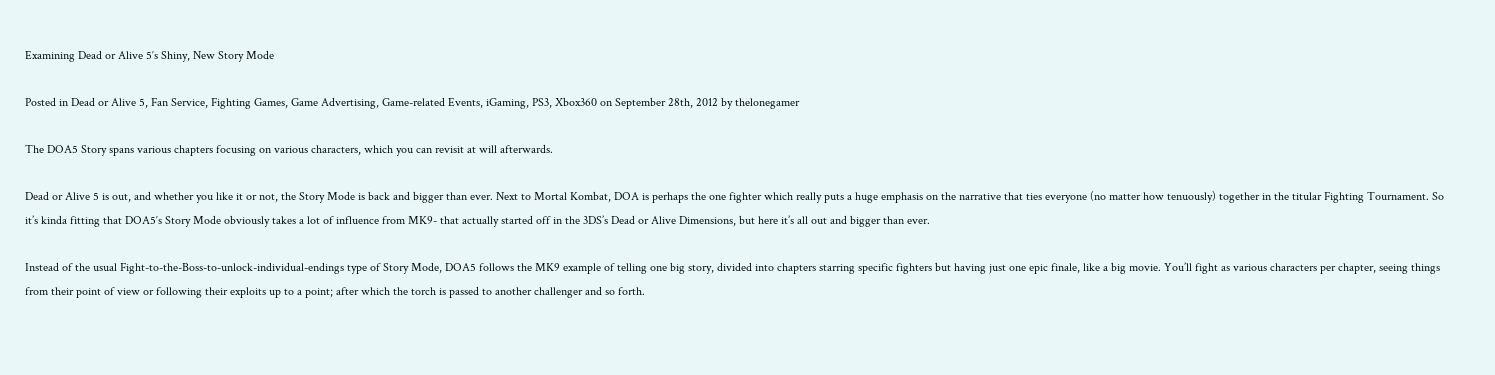Examining Dead or Alive 5′s Shiny, New Story Mode

Posted in Dead or Alive 5, Fan Service, Fighting Games, Game Advertising, Game-related Events, iGaming, PS3, Xbox360 on September 28th, 2012 by thelonegamer

The DOA5 Story spans various chapters focusing on various characters, which you can revisit at will afterwards.

Dead or Alive 5 is out, and whether you like it or not, the Story Mode is back and bigger than ever. Next to Mortal Kombat, DOA is perhaps the one fighter which really puts a huge emphasis on the narrative that ties everyone (no matter how tenuously) together in the titular Fighting Tournament. So it’s kinda fitting that DOA5′s Story Mode obviously takes a lot of influence from MK9- that actually started off in the 3DS’s Dead or Alive Dimensions, but here it’s all out and bigger than ever.

Instead of the usual Fight-to-the-Boss-to-unlock-individual-endings type of Story Mode, DOA5 follows the MK9 example of telling one big story, divided into chapters starring specific fighters but having just one epic finale, like a big movie. You’ll fight as various characters per chapter, seeing things from their point of view or following their exploits up to a point; after which the torch is passed to another challenger and so forth.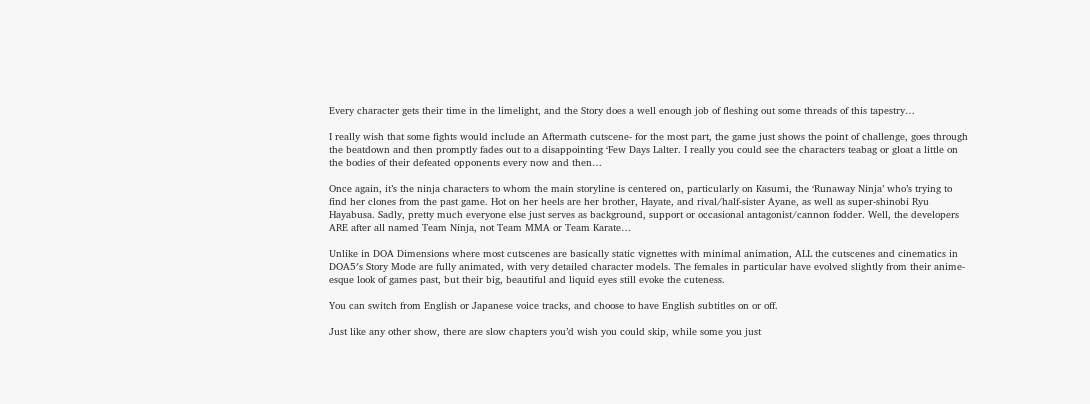Every character gets their time in the limelight, and the Story does a well enough job of fleshing out some threads of this tapestry…

I really wish that some fights would include an Aftermath cutscene- for the most part, the game just shows the point of challenge, goes through the beatdown and then promptly fades out to a disappointing ‘Few Days Lalter. I really you could see the characters teabag or gloat a little on the bodies of their defeated opponents every now and then…

Once again, it’s the ninja characters to whom the main storyline is centered on, particularly on Kasumi, the ‘Runaway Ninja’ who’s trying to find her clones from the past game. Hot on her heels are her brother, Hayate, and rival/half-sister Ayane, as well as super-shinobi Ryu Hayabusa. Sadly, pretty much everyone else just serves as background, support or occasional antagonist/cannon fodder. Well, the developers ARE after all named Team Ninja, not Team MMA or Team Karate…

Unlike in DOA Dimensions where most cutscenes are basically static vignettes with minimal animation, ALL the cutscenes and cinematics in DOA5′s Story Mode are fully animated, with very detailed character models. The females in particular have evolved slightly from their anime-esque look of games past, but their big, beautiful and liquid eyes still evoke the cuteness.

You can switch from English or Japanese voice tracks, and choose to have English subtitles on or off.

Just like any other show, there are slow chapters you’d wish you could skip, while some you just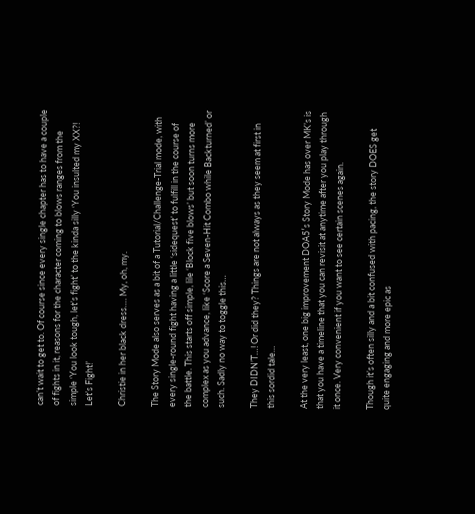can’t wait to get to. Of course since every single chapter has to have a couple of fights in it, reasons for the character coming to blows ranges from the simple ‘You look tough, let’s fight’ to the kinda silly ‘You insulted my XX?! Let’s Fight!’

Christie in her black dress…. My, oh, my.

The Story Mode also serves as a bit of a Tutorial/Challenge-Trial mode, with every single-round fight having a little ‘sidequest’ to fulfill in the course of the battle. This starts off simple, lile ‘Block five blows’ but soon turns more complex as you advance, like ‘Score a Seven-Hit Combo while Backturned’ or such. Sadly no way to toggle this…

They DIDN’T…! Or did they? Things are not always as they seem at first in this sordid tale…

At the very least, one big improvement DOA5′s Story Mode has over MK’s is that you have a timeline that you can revisit at anytime after you play through it once. Very convenient if you want to see certain scenes again.

Though it’s often silly and a bit confused with pacing, the story DOES get quite engaging and more epic as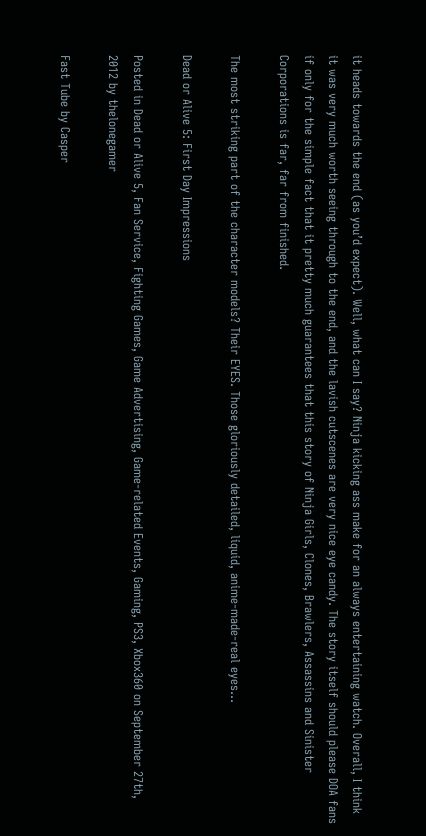it heads towards the end (as you’d expect). Well, what can I say? Ninja kicking ass make for an always entertaining watch. Overall, I think it was very much worth seeing through to the end, and the lavish cutscenes are very nice eye candy. The story itself should please DOA fans if only for the simple fact that it pretty much guarantees that this story of Ninja Girls, Clones, Brawlers, Assassins and Sinister Corporations is far, far from finished.

The most striking part of the character models? Their EYES. Those gloriously detailed, liquid, anime-made-real eyes…

Dead or Alive 5: First Day Impressions

Posted in Dead or Alive 5, Fan Service, Fighting Games, Game Advertising, Game-related Events, Gaming, PS3, Xbox360 on September 27th, 2012 by thelonegamer

Fast Tube by Casper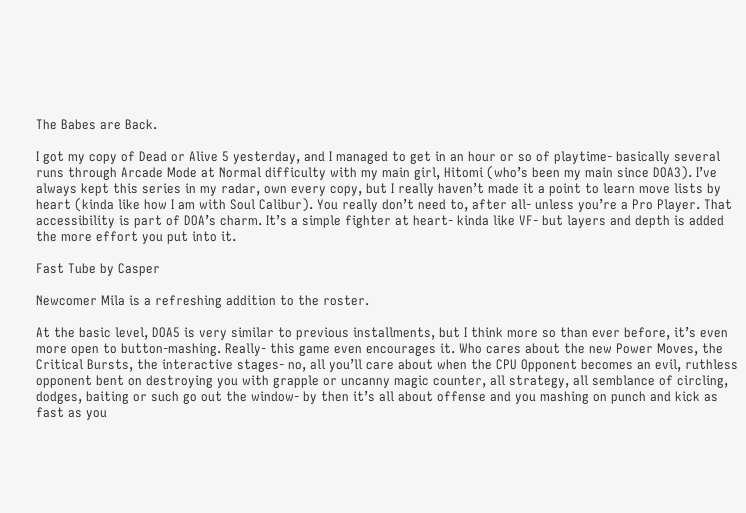The Babes are Back.

I got my copy of Dead or Alive 5 yesterday, and I managed to get in an hour or so of playtime- basically several runs through Arcade Mode at Normal difficulty with my main girl, Hitomi (who’s been my main since DOA3). I’ve always kept this series in my radar, own every copy, but I really haven’t made it a point to learn move lists by heart (kinda like how I am with Soul Calibur). You really don’t need to, after all- unless you’re a Pro Player. That accessibility is part of DOA’s charm. It’s a simple fighter at heart- kinda like VF- but layers and depth is added the more effort you put into it.

Fast Tube by Casper

Newcomer Mila is a refreshing addition to the roster.

At the basic level, DOA5 is very similar to previous installments, but I think more so than ever before, it’s even more open to button-mashing. Really- this game even encourages it. Who cares about the new Power Moves, the Critical Bursts, the interactive stages- no, all you’ll care about when the CPU Opponent becomes an evil, ruthless opponent bent on destroying you with grapple or uncanny magic counter, all strategy, all semblance of circling, dodges, baiting or such go out the window- by then it’s all about offense and you mashing on punch and kick as fast as you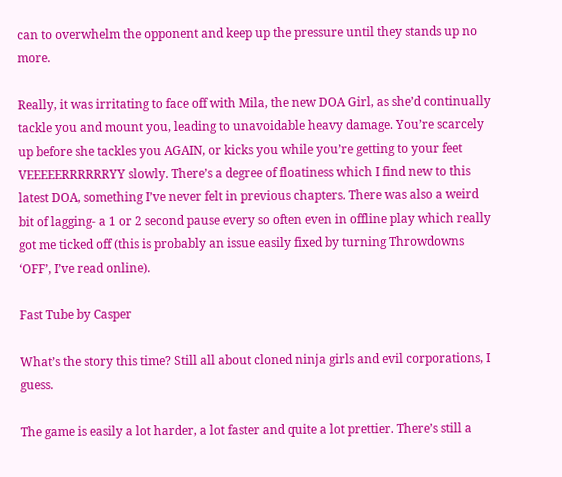can to overwhelm the opponent and keep up the pressure until they stands up no more.

Really, it was irritating to face off with Mila, the new DOA Girl, as she’d continually tackle you and mount you, leading to unavoidable heavy damage. You’re scarcely up before she tackles you AGAIN, or kicks you while you’re getting to your feet VEEEEERRRRRRYY slowly. There’s a degree of floatiness which I find new to this latest DOA, something I’ve never felt in previous chapters. There was also a weird bit of lagging- a 1 or 2 second pause every so often even in offline play which really got me ticked off (this is probably an issue easily fixed by turning Throwdowns ‘OFF’, I’ve read online).

Fast Tube by Casper

What’s the story this time? Still all about cloned ninja girls and evil corporations, I guess.

The game is easily a lot harder, a lot faster and quite a lot prettier. There’s still a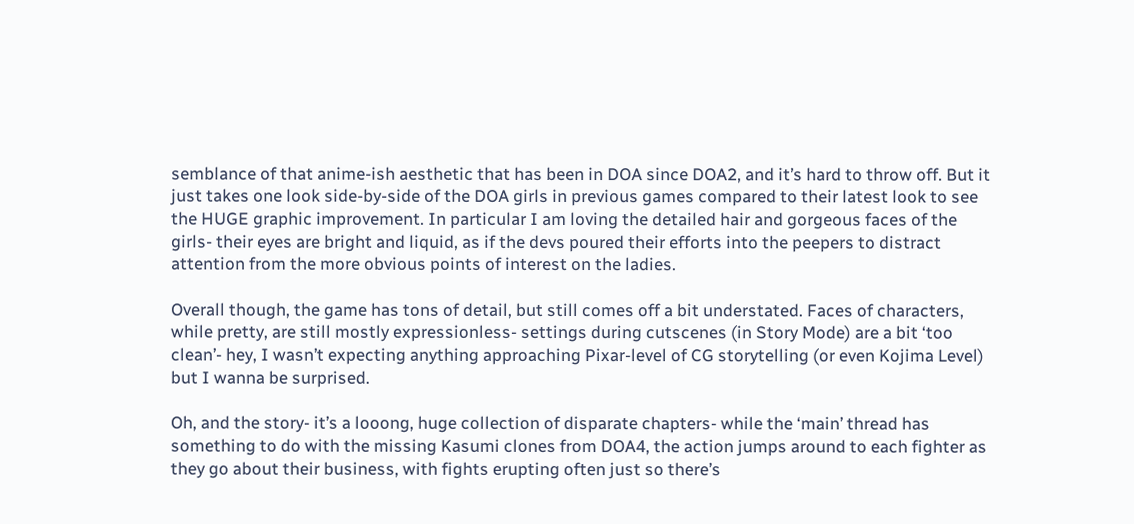semblance of that anime-ish aesthetic that has been in DOA since DOA2, and it’s hard to throw off. But it just takes one look side-by-side of the DOA girls in previous games compared to their latest look to see the HUGE graphic improvement. In particular I am loving the detailed hair and gorgeous faces of the girls- their eyes are bright and liquid, as if the devs poured their efforts into the peepers to distract attention from the more obvious points of interest on the ladies.

Overall though, the game has tons of detail, but still comes off a bit understated. Faces of characters, while pretty, are still mostly expressionless- settings during cutscenes (in Story Mode) are a bit ‘too clean’- hey, I wasn’t expecting anything approaching Pixar-level of CG storytelling (or even Kojima Level) but I wanna be surprised.

Oh, and the story- it’s a looong, huge collection of disparate chapters- while the ‘main’ thread has something to do with the missing Kasumi clones from DOA4, the action jumps around to each fighter as they go about their business, with fights erupting often just so there’s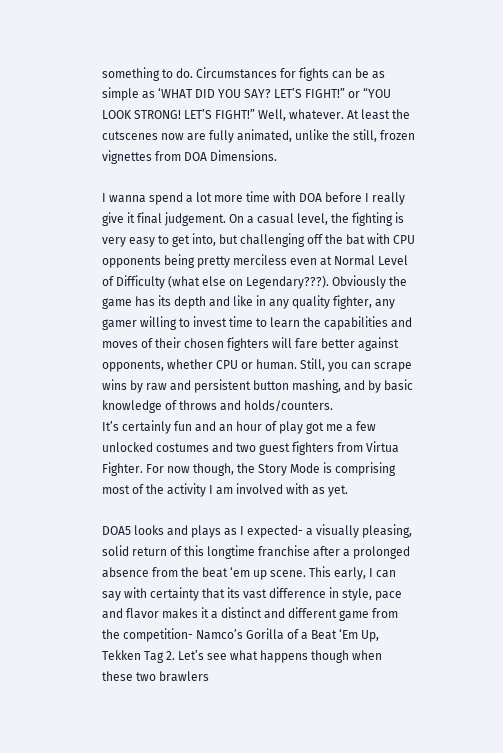something to do. Circumstances for fights can be as simple as ‘WHAT DID YOU SAY? LET’S FIGHT!” or “YOU LOOK STRONG! LET’S FIGHT!” Well, whatever. At least the cutscenes now are fully animated, unlike the still, frozen vignettes from DOA Dimensions.

I wanna spend a lot more time with DOA before I really give it final judgement. On a casual level, the fighting is very easy to get into, but challenging off the bat with CPU opponents being pretty merciless even at Normal Level of Difficulty (what else on Legendary???). Obviously the game has its depth and like in any quality fighter, any gamer willing to invest time to learn the capabilities and moves of their chosen fighters will fare better against opponents, whether CPU or human. Still, you can scrape wins by raw and persistent button mashing, and by basic knowledge of throws and holds/counters.
It’s certainly fun and an hour of play got me a few unlocked costumes and two guest fighters from Virtua Fighter. For now though, the Story Mode is comprising most of the activity I am involved with as yet.

DOA5 looks and plays as I expected- a visually pleasing, solid return of this longtime franchise after a prolonged absence from the beat ‘em up scene. This early, I can say with certainty that its vast difference in style, pace and flavor makes it a distinct and different game from the competition- Namco’s Gorilla of a Beat ‘Em Up, Tekken Tag 2. Let’s see what happens though when these two brawlers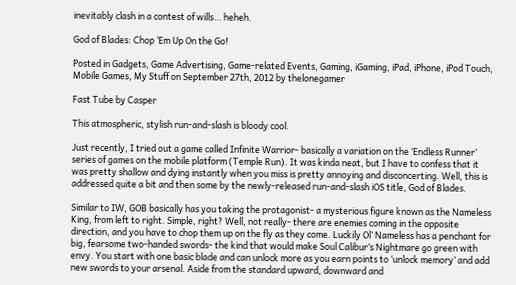inevitably clash in a contest of wills… heheh.

God of Blades: Chop ‘Em Up On the Go!

Posted in Gadgets, Game Advertising, Game-related Events, Gaming, iGaming, iPad, iPhone, iPod Touch, Mobile Games, My Stuff on September 27th, 2012 by thelonegamer

Fast Tube by Casper

This atmospheric, stylish run-and-slash is bloody cool.

Just recently, I tried out a game called Infinite Warrior- basically a variation on the ‘Endless Runner’ series of games on the mobile platform (Temple Run). It was kinda neat, but I have to confess that it was pretty shallow and dying instantly when you miss is pretty annoying and disconcerting. Well, this is addressed quite a bit and then some by the newly-released run-and-slash iOS title, God of Blades.

Similar to IW, GOB basically has you taking the protagonist- a mysterious figure known as the Nameless King, from left to right. Simple, right? Well, not really- there are enemies coming in the opposite direction, and you have to chop them up on the fly as they come. Luckily Ol’ Nameless has a penchant for big, fearsome two-handed swords- the kind that would make Soul Calibur’s Nightmare go green with envy. You start with one basic blade and can unlock more as you earn points to ‘unlock memory’ and add new swords to your arsenal. Aside from the standard upward, downward and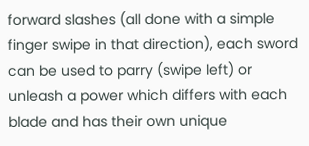forward slashes (all done with a simple finger swipe in that direction), each sword can be used to parry (swipe left) or unleash a power which differs with each blade and has their own unique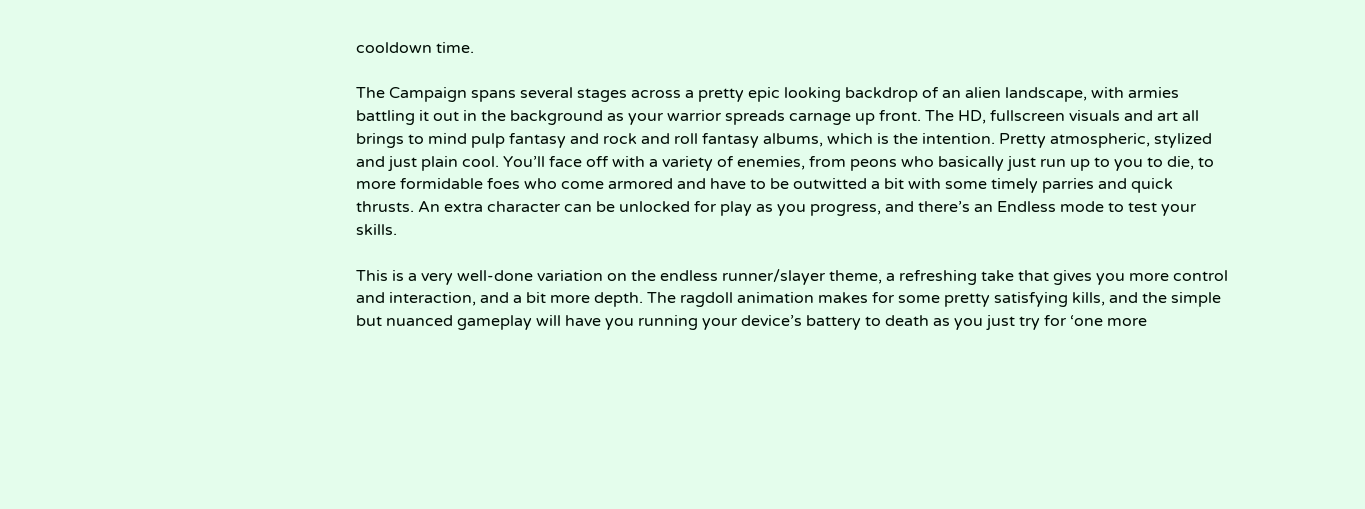cooldown time.

The Campaign spans several stages across a pretty epic looking backdrop of an alien landscape, with armies battling it out in the background as your warrior spreads carnage up front. The HD, fullscreen visuals and art all brings to mind pulp fantasy and rock and roll fantasy albums, which is the intention. Pretty atmospheric, stylized and just plain cool. You’ll face off with a variety of enemies, from peons who basically just run up to you to die, to more formidable foes who come armored and have to be outwitted a bit with some timely parries and quick thrusts. An extra character can be unlocked for play as you progress, and there’s an Endless mode to test your skills.

This is a very well-done variation on the endless runner/slayer theme, a refreshing take that gives you more control and interaction, and a bit more depth. The ragdoll animation makes for some pretty satisfying kills, and the simple but nuanced gameplay will have you running your device’s battery to death as you just try for ‘one more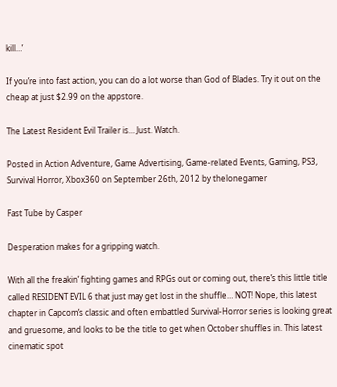kill…’

If you’re into fast action, you can do a lot worse than God of Blades. Try it out on the cheap at just $2.99 on the appstore.

The Latest Resident Evil Trailer is… Just. Watch.

Posted in Action Adventure, Game Advertising, Game-related Events, Gaming, PS3, Survival Horror, Xbox360 on September 26th, 2012 by thelonegamer

Fast Tube by Casper

Desperation makes for a gripping watch.

With all the freakin’ fighting games and RPGs out or coming out, there’s this little title called RESIDENT EVIL 6 that just may get lost in the shuffle… NOT! Nope, this latest chapter in Capcom’s classic and often embattled Survival-Horror series is looking great and gruesome, and looks to be the title to get when October shuffles in. This latest cinematic spot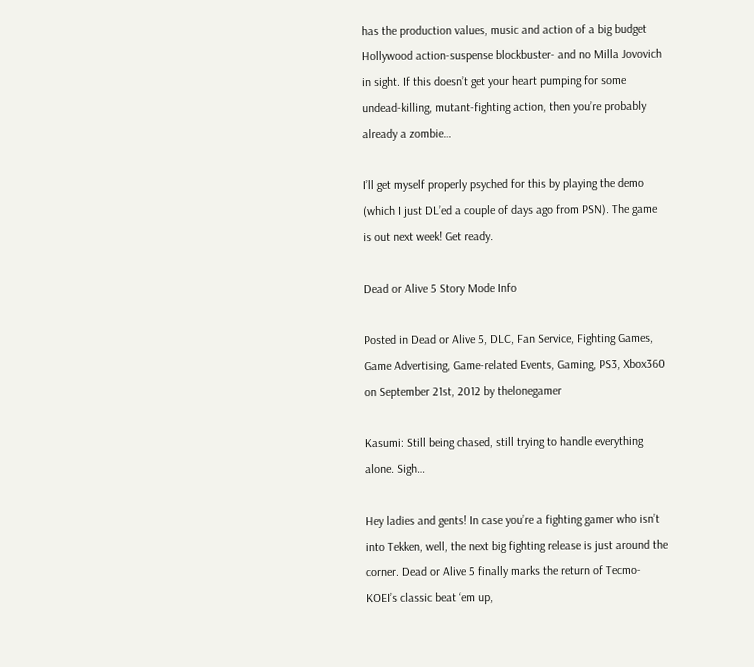has the production values, music and action of a big budget Hollywood action-suspense blockbuster- and no Milla Jovovich in sight. If this doesn’t get your heart pumping for some undead-killing, mutant-fighting action, then you’re probably already a zombie…

I’ll get myself properly psyched for this by playing the demo (which I just DL’ed a couple of days ago from PSN). The game is out next week! Get ready.

Dead or Alive 5 Story Mode Info

Posted in Dead or Alive 5, DLC, Fan Service, Fighting Games, Game Advertising, Game-related Events, Gaming, PS3, Xbox360 on September 21st, 2012 by thelonegamer

Kasumi: Still being chased, still trying to handle everything alone. Sigh…

Hey ladies and gents! In case you’re a fighting gamer who isn’t into Tekken, well, the next big fighting release is just around the corner. Dead or Alive 5 finally marks the return of Tecmo-KOEI’s classic beat ‘em up,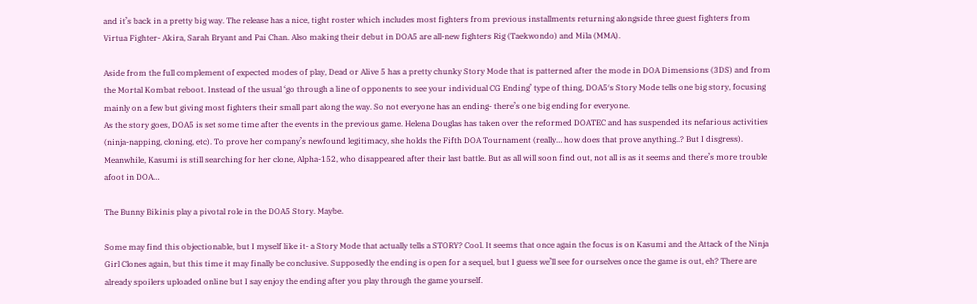and it’s back in a pretty big way. The release has a nice, tight roster which includes most fighters from previous installments returning alongside three guest fighters from Virtua Fighter- Akira, Sarah Bryant and Pai Chan. Also making their debut in DOA5 are all-new fighters Rig (Taekwondo) and Mila (MMA).

Aside from the full complement of expected modes of play, Dead or Alive 5 has a pretty chunky Story Mode that is patterned after the mode in DOA Dimensions (3DS) and from the Mortal Kombat reboot. Instead of the usual ‘go through a line of opponents to see your individual CG Ending’ type of thing, DOA5′s Story Mode tells one big story, focusing mainly on a few but giving most fighters their small part along the way. So not everyone has an ending- there’s one big ending for everyone.
As the story goes, DOA5 is set some time after the events in the previous game. Helena Douglas has taken over the reformed DOATEC and has suspended its nefarious activities (ninja-napping, cloning, etc). To prove her company’s newfound legitimacy, she holds the Fifth DOA Tournament (really… how does that prove anything..? But I disgress). Meanwhile, Kasumi is still searching for her clone, Alpha-152, who disappeared after their last battle. But as all will soon find out, not all is as it seems and there’s more trouble afoot in DOA…

The Bunny Bikinis play a pivotal role in the DOA5 Story. Maybe.

Some may find this objectionable, but I myself like it- a Story Mode that actually tells a STORY? Cool. It seems that once again the focus is on Kasumi and the Attack of the Ninja Girl Clones again, but this time it may finally be conclusive. Supposedly the ending is open for a sequel, but I guess we’ll see for ourselves once the game is out, eh? There are already spoilers uploaded online but I say enjoy the ending after you play through the game yourself.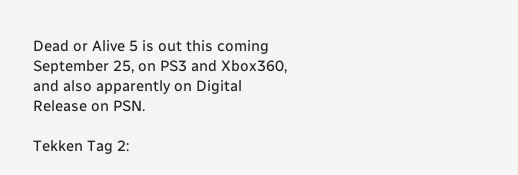Dead or Alive 5 is out this coming September 25, on PS3 and Xbox360, and also apparently on Digital Release on PSN.

Tekken Tag 2: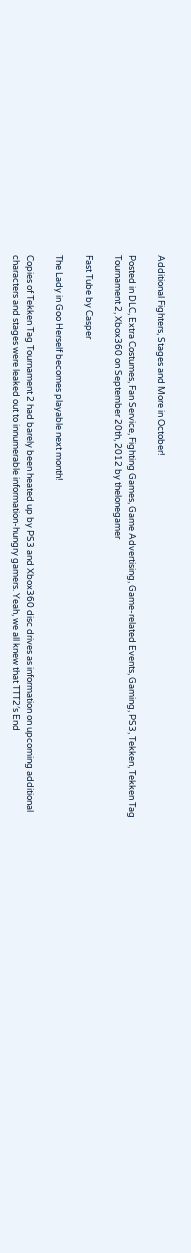Additional Fighters, Stages and More in October!

Posted in DLC, Extra Costumes, Fan Service, Fighting Games, Game Advertising, Game-related Events, Gaming, PS3, Tekken, Tekken Tag Tournament 2, Xbox360 on September 20th, 2012 by thelonegamer

Fast Tube by Casper

The Lady in Goo Herself becomes playable next month!

Copies of Tekken Tag Tournament 2 had barely been heated up by PS3 and Xbox360 disc drives as information on upcoming additional characters and stages were leaked out to innumerable information-hungry gamers. Yeah, we all knew that TTT2′s End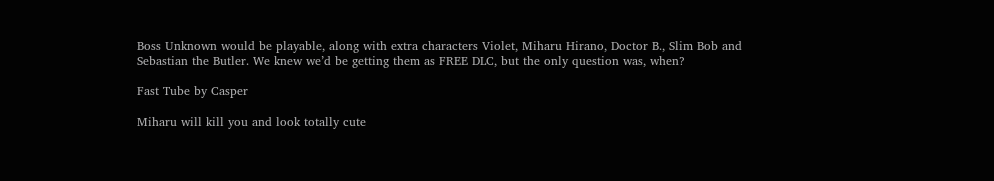Boss Unknown would be playable, along with extra characters Violet, Miharu Hirano, Doctor B., Slim Bob and Sebastian the Butler. We knew we’d be getting them as FREE DLC, but the only question was, when?

Fast Tube by Casper

Miharu will kill you and look totally cute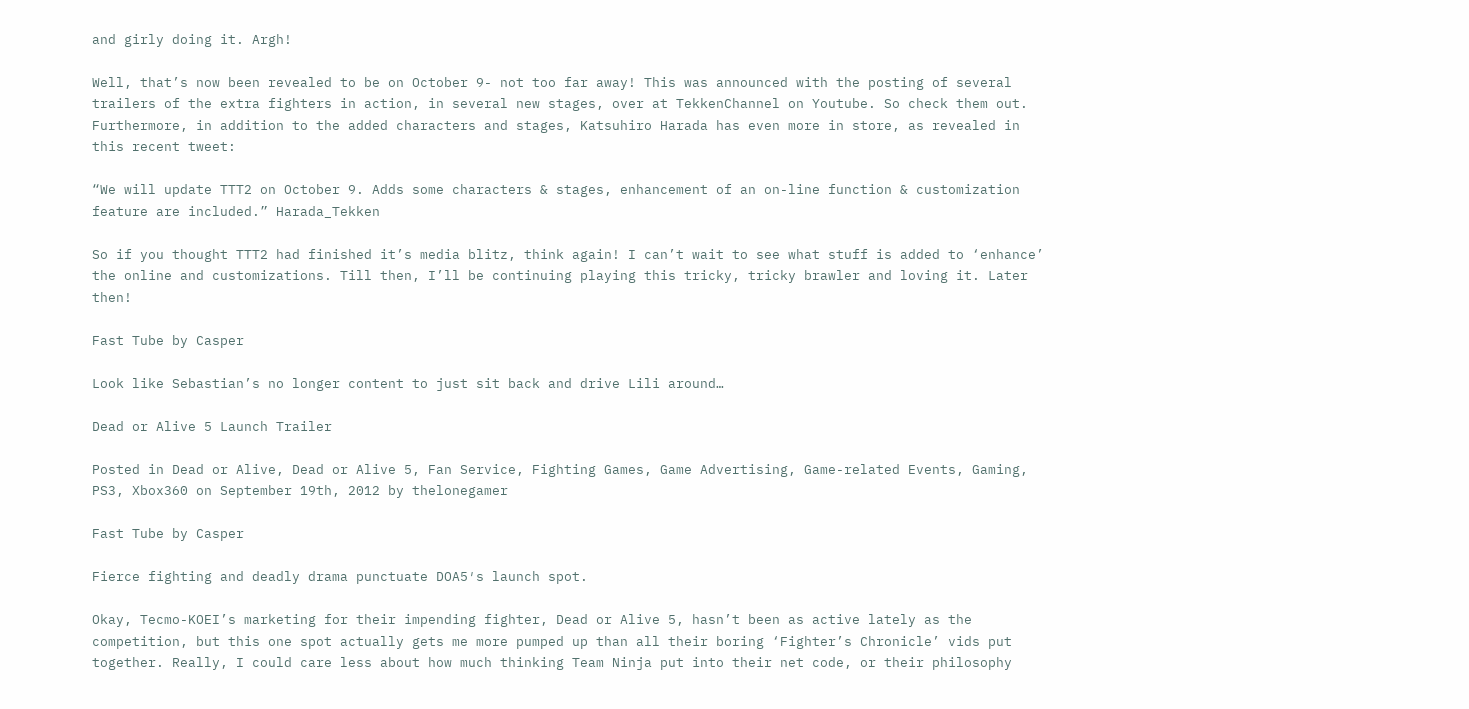and girly doing it. Argh!

Well, that’s now been revealed to be on October 9- not too far away! This was announced with the posting of several trailers of the extra fighters in action, in several new stages, over at TekkenChannel on Youtube. So check them out. Furthermore, in addition to the added characters and stages, Katsuhiro Harada has even more in store, as revealed in this recent tweet:

“We will update TTT2 on October 9. Adds some characters & stages, enhancement of an on-line function & customization feature are included.” Harada_Tekken

So if you thought TTT2 had finished it’s media blitz, think again! I can’t wait to see what stuff is added to ‘enhance’ the online and customizations. Till then, I’ll be continuing playing this tricky, tricky brawler and loving it. Later then!

Fast Tube by Casper

Look like Sebastian’s no longer content to just sit back and drive Lili around…

Dead or Alive 5 Launch Trailer

Posted in Dead or Alive, Dead or Alive 5, Fan Service, Fighting Games, Game Advertising, Game-related Events, Gaming, PS3, Xbox360 on September 19th, 2012 by thelonegamer

Fast Tube by Casper

Fierce fighting and deadly drama punctuate DOA5′s launch spot.

Okay, Tecmo-KOEI’s marketing for their impending fighter, Dead or Alive 5, hasn’t been as active lately as the competition, but this one spot actually gets me more pumped up than all their boring ‘Fighter’s Chronicle’ vids put together. Really, I could care less about how much thinking Team Ninja put into their net code, or their philosophy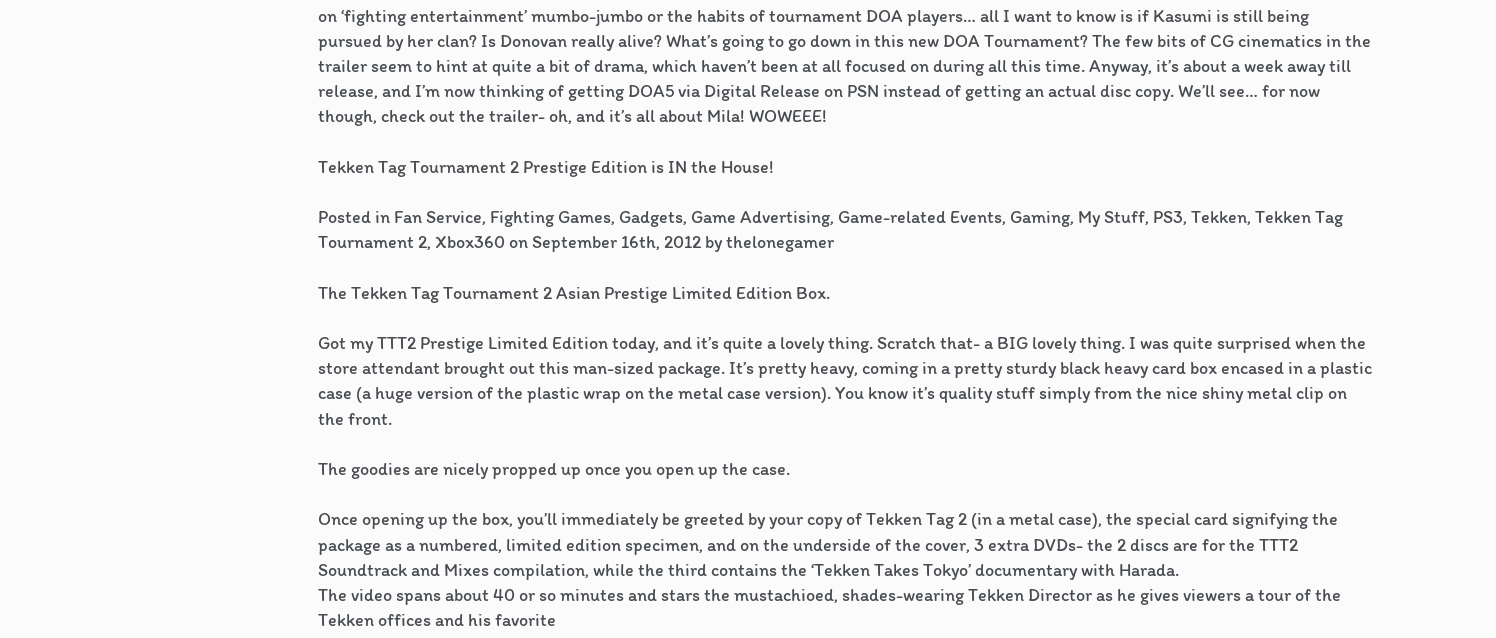on ‘fighting entertainment’ mumbo-jumbo or the habits of tournament DOA players… all I want to know is if Kasumi is still being pursued by her clan? Is Donovan really alive? What’s going to go down in this new DOA Tournament? The few bits of CG cinematics in the trailer seem to hint at quite a bit of drama, which haven’t been at all focused on during all this time. Anyway, it’s about a week away till release, and I’m now thinking of getting DOA5 via Digital Release on PSN instead of getting an actual disc copy. We’ll see… for now though, check out the trailer- oh, and it’s all about Mila! WOWEEE!

Tekken Tag Tournament 2 Prestige Edition is IN the House!

Posted in Fan Service, Fighting Games, Gadgets, Game Advertising, Game-related Events, Gaming, My Stuff, PS3, Tekken, Tekken Tag Tournament 2, Xbox360 on September 16th, 2012 by thelonegamer

The Tekken Tag Tournament 2 Asian Prestige Limited Edition Box.

Got my TTT2 Prestige Limited Edition today, and it’s quite a lovely thing. Scratch that- a BIG lovely thing. I was quite surprised when the store attendant brought out this man-sized package. It’s pretty heavy, coming in a pretty sturdy black heavy card box encased in a plastic case (a huge version of the plastic wrap on the metal case version). You know it’s quality stuff simply from the nice shiny metal clip on the front.

The goodies are nicely propped up once you open up the case.

Once opening up the box, you’ll immediately be greeted by your copy of Tekken Tag 2 (in a metal case), the special card signifying the package as a numbered, limited edition specimen, and on the underside of the cover, 3 extra DVDs- the 2 discs are for the TTT2 Soundtrack and Mixes compilation, while the third contains the ‘Tekken Takes Tokyo’ documentary with Harada.
The video spans about 40 or so minutes and stars the mustachioed, shades-wearing Tekken Director as he gives viewers a tour of the Tekken offices and his favorite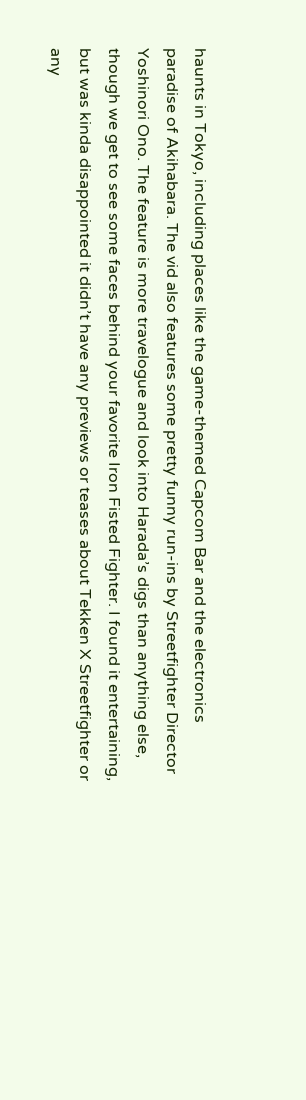haunts in Tokyo, including places like the game-themed Capcom Bar and the electronics paradise of Akihabara. The vid also features some pretty funny run-ins by Streetfighter Director Yoshinori Ono. The feature is more travelogue and look into Harada’s digs than anything else, though we get to see some faces behind your favorite Iron Fisted Fighter. I found it entertaining, but was kinda disappointed it didn’t have any previews or teases about Tekken X Streetfighter or any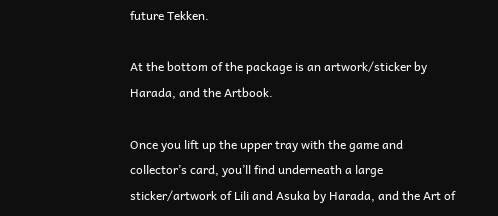future Tekken.

At the bottom of the package is an artwork/sticker by Harada, and the Artbook.

Once you lift up the upper tray with the game and collector’s card, you’ll find underneath a large sticker/artwork of Lili and Asuka by Harada, and the Art of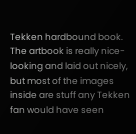Tekken hardbound book. The artbook is really nice-looking and laid out nicely, but most of the images inside are stuff any Tekken fan would have seen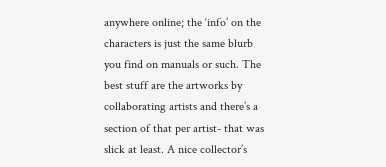anywhere online; the ‘info’ on the characters is just the same blurb you find on manuals or such. The best stuff are the artworks by collaborating artists and there’s a section of that per artist- that was slick at least. A nice collector’s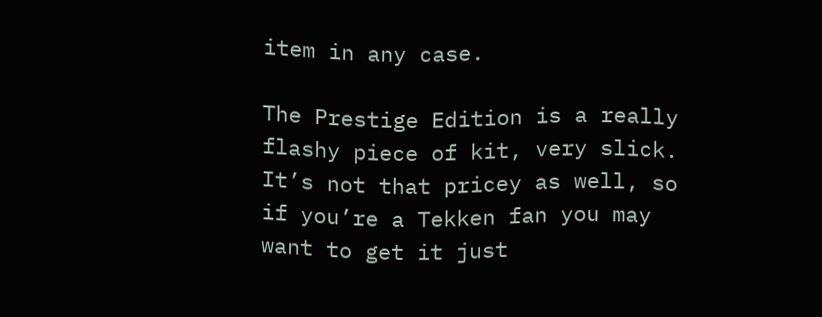item in any case.

The Prestige Edition is a really flashy piece of kit, very slick. It’s not that pricey as well, so if you’re a Tekken fan you may want to get it just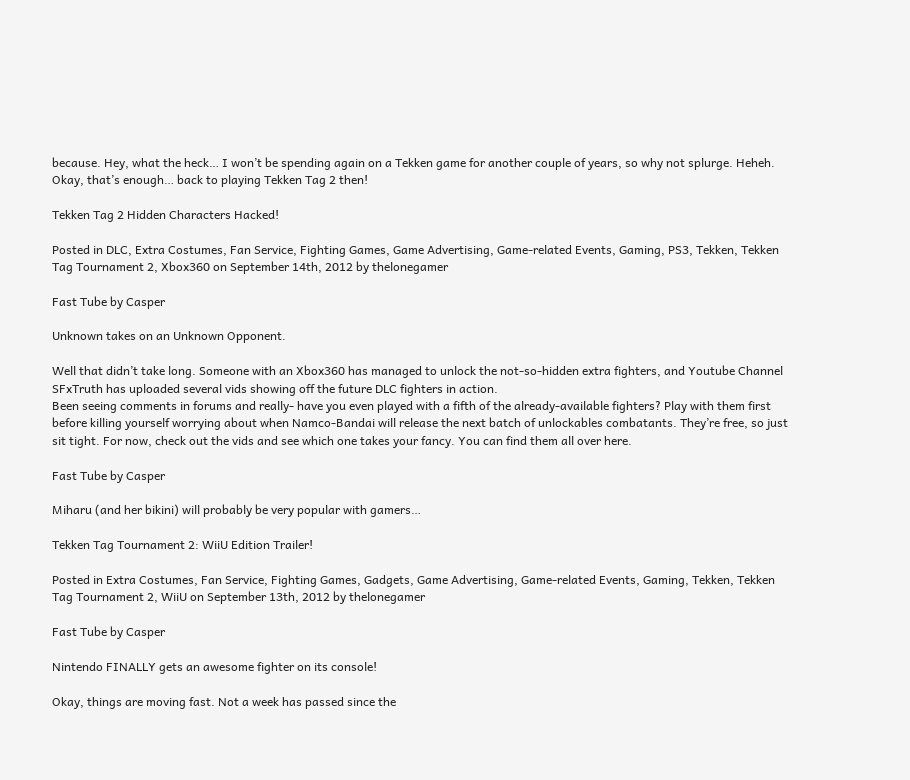because. Hey, what the heck… I won’t be spending again on a Tekken game for another couple of years, so why not splurge. Heheh. Okay, that’s enough… back to playing Tekken Tag 2 then!

Tekken Tag 2 Hidden Characters Hacked!

Posted in DLC, Extra Costumes, Fan Service, Fighting Games, Game Advertising, Game-related Events, Gaming, PS3, Tekken, Tekken Tag Tournament 2, Xbox360 on September 14th, 2012 by thelonegamer

Fast Tube by Casper

Unknown takes on an Unknown Opponent.

Well that didn’t take long. Someone with an Xbox360 has managed to unlock the not-so-hidden extra fighters, and Youtube Channel SFxTruth has uploaded several vids showing off the future DLC fighters in action.
Been seeing comments in forums and really- have you even played with a fifth of the already-available fighters? Play with them first before killing yourself worrying about when Namco-Bandai will release the next batch of unlockables combatants. They’re free, so just sit tight. For now, check out the vids and see which one takes your fancy. You can find them all over here.

Fast Tube by Casper

Miharu (and her bikini) will probably be very popular with gamers…

Tekken Tag Tournament 2: WiiU Edition Trailer!

Posted in Extra Costumes, Fan Service, Fighting Games, Gadgets, Game Advertising, Game-related Events, Gaming, Tekken, Tekken Tag Tournament 2, WiiU on September 13th, 2012 by thelonegamer

Fast Tube by Casper

Nintendo FINALLY gets an awesome fighter on its console!

Okay, things are moving fast. Not a week has passed since the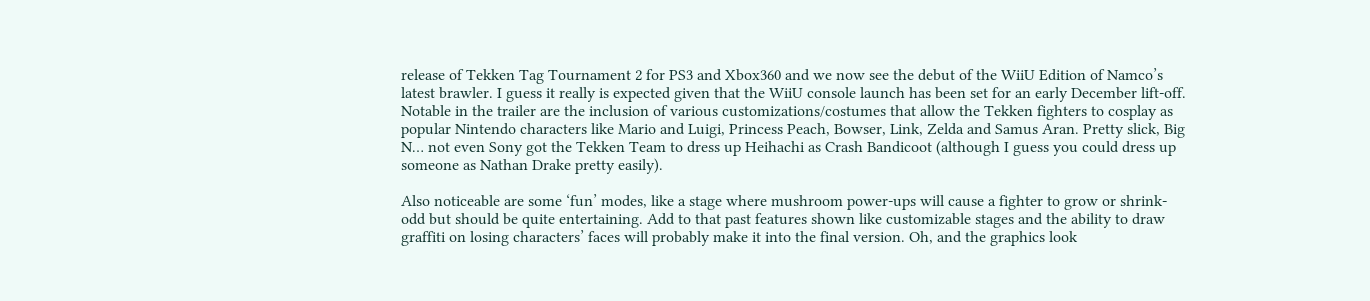release of Tekken Tag Tournament 2 for PS3 and Xbox360 and we now see the debut of the WiiU Edition of Namco’s latest brawler. I guess it really is expected given that the WiiU console launch has been set for an early December lift-off. Notable in the trailer are the inclusion of various customizations/costumes that allow the Tekken fighters to cosplay as popular Nintendo characters like Mario and Luigi, Princess Peach, Bowser, Link, Zelda and Samus Aran. Pretty slick, Big N… not even Sony got the Tekken Team to dress up Heihachi as Crash Bandicoot (although I guess you could dress up someone as Nathan Drake pretty easily).

Also noticeable are some ‘fun’ modes, like a stage where mushroom power-ups will cause a fighter to grow or shrink- odd but should be quite entertaining. Add to that past features shown like customizable stages and the ability to draw graffiti on losing characters’ faces will probably make it into the final version. Oh, and the graphics look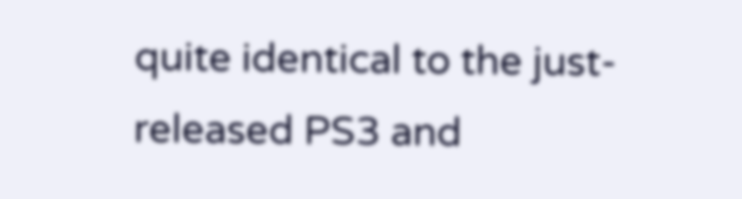quite identical to the just-released PS3 and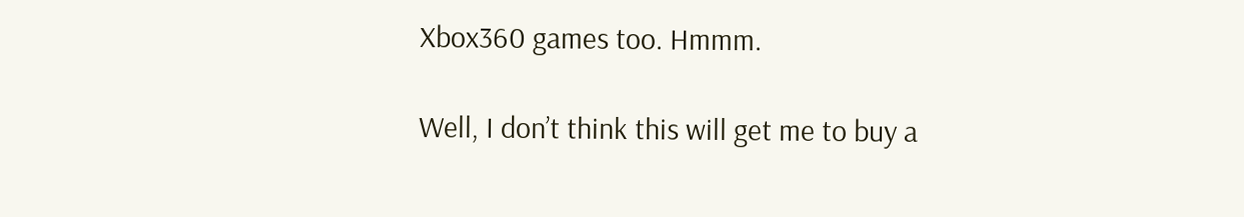Xbox360 games too. Hmmm.

Well, I don’t think this will get me to buy a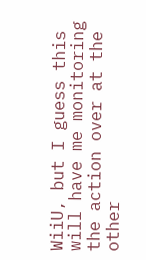WiiU, but I guess this will have me monitoring the action over at the other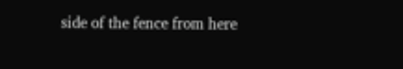side of the fence from here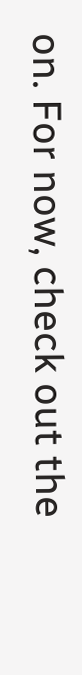on. For now, check out the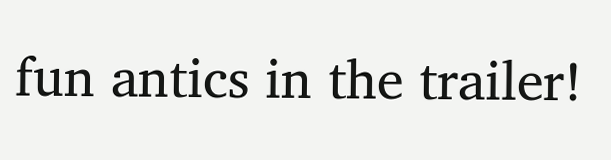fun antics in the trailer!